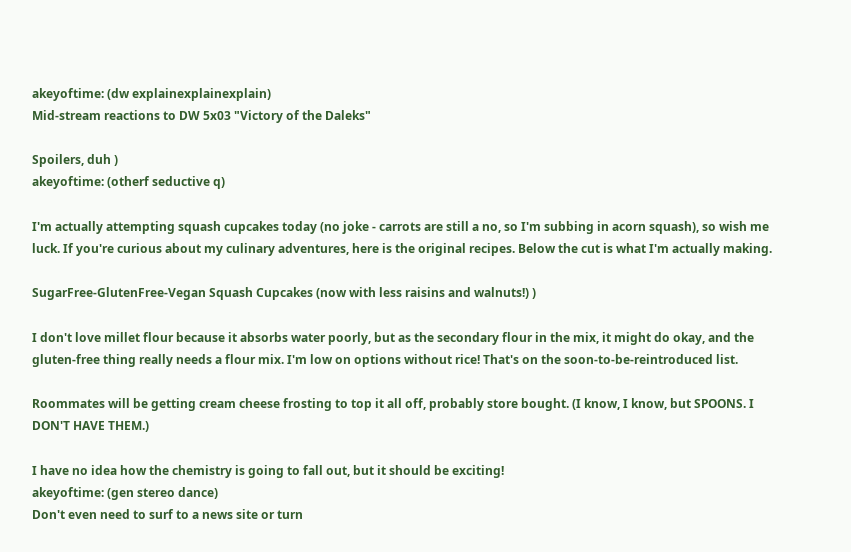akeyoftime: (dw explainexplainexplain)
Mid-stream reactions to DW 5x03 "Victory of the Daleks"

Spoilers, duh )
akeyoftime: (otherf seductive q)

I'm actually attempting squash cupcakes today (no joke - carrots are still a no, so I'm subbing in acorn squash), so wish me luck. If you're curious about my culinary adventures, here is the original recipes. Below the cut is what I'm actually making.

SugarFree-GlutenFree-Vegan Squash Cupcakes (now with less raisins and walnuts!) )

I don't love millet flour because it absorbs water poorly, but as the secondary flour in the mix, it might do okay, and the gluten-free thing really needs a flour mix. I'm low on options without rice! That's on the soon-to-be-reintroduced list.

Roommates will be getting cream cheese frosting to top it all off, probably store bought. (I know, I know, but SPOONS. I DON'T HAVE THEM.)

I have no idea how the chemistry is going to fall out, but it should be exciting!
akeyoftime: (gen stereo dance)
Don't even need to surf to a news site or turn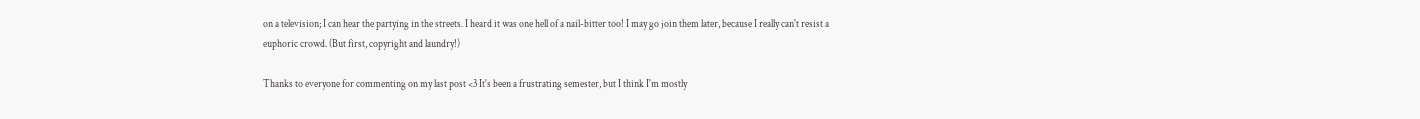on a television; I can hear the partying in the streets. I heard it was one hell of a nail-bitter too! I may go join them later, because I really can't resist a euphoric crowd. (But first, copyright and laundry!)

Thanks to everyone for commenting on my last post <3 It's been a frustrating semester, but I think I'm mostly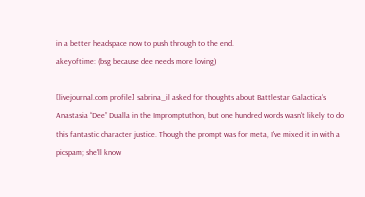in a better headspace now to push through to the end.
akeyoftime: (bsg because dee needs more loving)

[livejournal.com profile] sabrina_il asked for thoughts about Battlestar Galactica’s Anastasia “Dee” Dualla in the Impromptuthon, but one hundred words wasn't likely to do this fantastic character justice. Though the prompt was for meta, I've mixed it in with a picspam; she'll know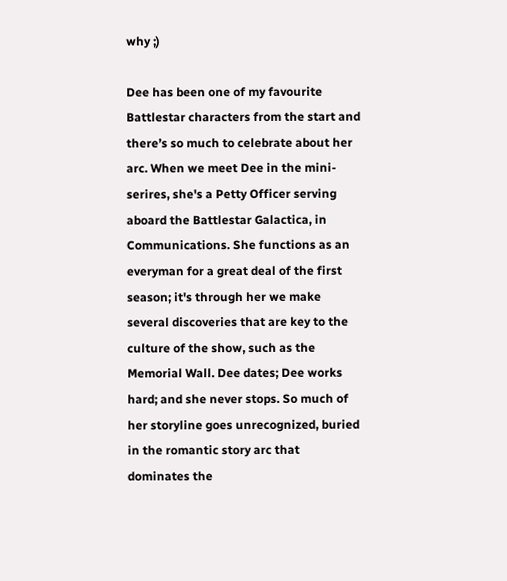why ;)

Dee has been one of my favourite Battlestar characters from the start and there’s so much to celebrate about her arc. When we meet Dee in the mini-serires, she's a Petty Officer serving aboard the Battlestar Galactica, in Communications. She functions as an everyman for a great deal of the first season; it's through her we make several discoveries that are key to the culture of the show, such as the Memorial Wall. Dee dates; Dee works hard; and she never stops. So much of her storyline goes unrecognized, buried in the romantic story arc that dominates the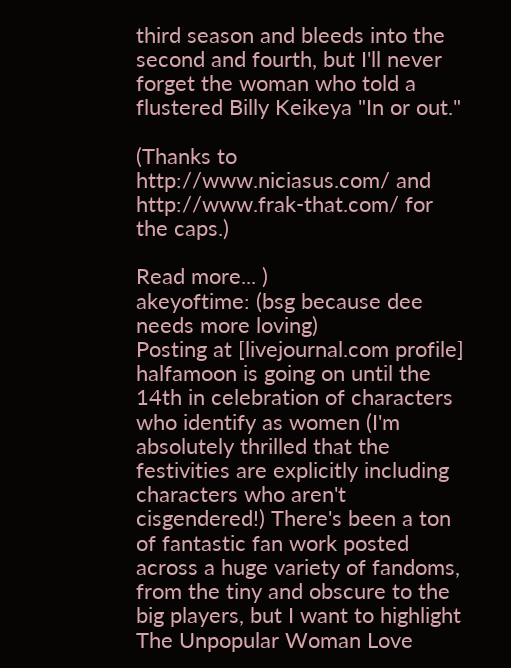third season and bleeds into the second and fourth, but I'll never forget the woman who told a flustered Billy Keikeya "In or out."

(Thanks to http://www.niciasus.com/ and http://www.frak-that.com/ for the caps.)

Read more... )
akeyoftime: (bsg because dee needs more loving)
Posting at [livejournal.com profile] halfamoon is going on until the 14th in celebration of characters who identify as women (I'm absolutely thrilled that the festivities are explicitly including characters who aren't cisgendered!) There's been a ton of fantastic fan work posted across a huge variety of fandoms, from the tiny and obscure to the big players, but I want to highlight The Unpopular Woman Love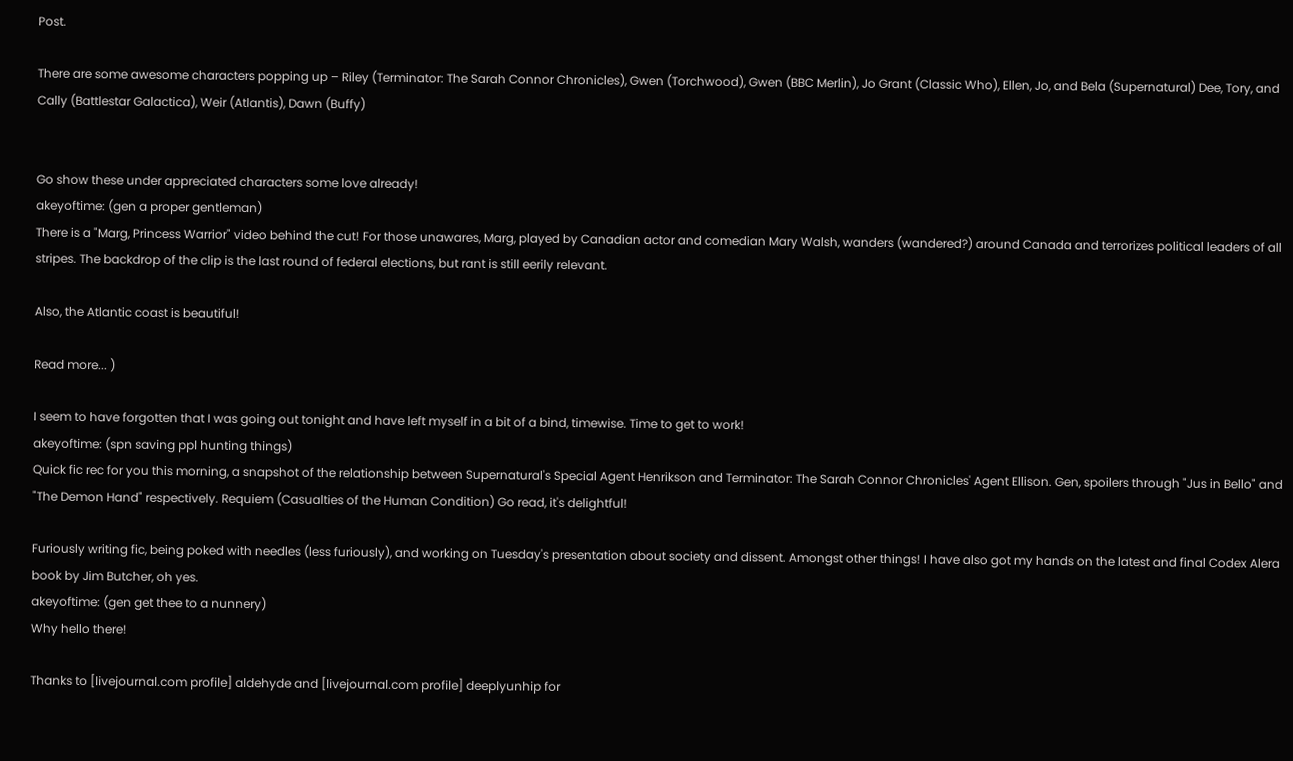Post.

There are some awesome characters popping up – Riley (Terminator: The Sarah Connor Chronicles), Gwen (Torchwood), Gwen (BBC Merlin), Jo Grant (Classic Who), Ellen, Jo, and Bela (Supernatural) Dee, Tory, and Cally (Battlestar Galactica), Weir (Atlantis), Dawn (Buffy)


Go show these under appreciated characters some love already!
akeyoftime: (gen a proper gentleman)
There is a "Marg, Princess Warrior" video behind the cut! For those unawares, Marg, played by Canadian actor and comedian Mary Walsh, wanders (wandered?) around Canada and terrorizes political leaders of all stripes. The backdrop of the clip is the last round of federal elections, but rant is still eerily relevant.

Also, the Atlantic coast is beautiful!

Read more... )

I seem to have forgotten that I was going out tonight and have left myself in a bit of a bind, timewise. Time to get to work!
akeyoftime: (spn saving ppl hunting things)
Quick fic rec for you this morning, a snapshot of the relationship between Supernatural's Special Agent Henrikson and Terminator: The Sarah Connor Chronicles' Agent Ellison. Gen, spoilers through "Jus in Bello" and "The Demon Hand" respectively. Requiem (Casualties of the Human Condition) Go read, it's delightful!

Furiously writing fic, being poked with needles (less furiously), and working on Tuesday's presentation about society and dissent. Amongst other things! I have also got my hands on the latest and final Codex Alera book by Jim Butcher, oh yes.
akeyoftime: (gen get thee to a nunnery)
Why hello there!

Thanks to [livejournal.com profile] aldehyde and [livejournal.com profile] deeplyunhip for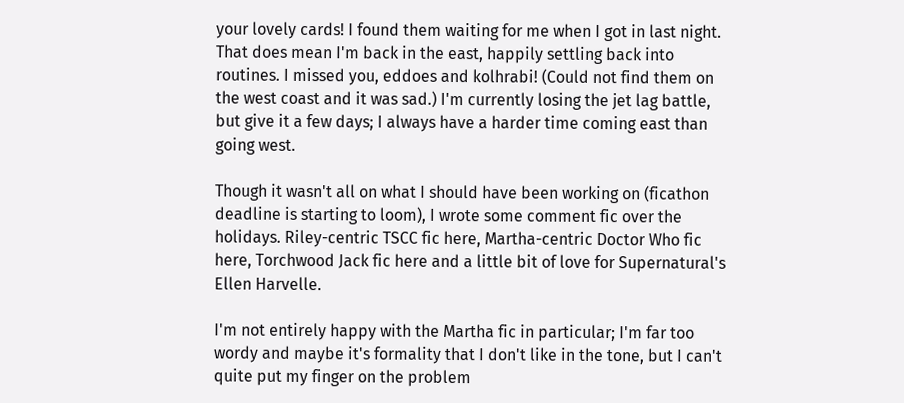your lovely cards! I found them waiting for me when I got in last night. That does mean I'm back in the east, happily settling back into routines. I missed you, eddoes and kolhrabi! (Could not find them on the west coast and it was sad.) I'm currently losing the jet lag battle, but give it a few days; I always have a harder time coming east than going west.

Though it wasn't all on what I should have been working on (ficathon deadline is starting to loom), I wrote some comment fic over the holidays. Riley-centric TSCC fic here, Martha-centric Doctor Who fic here, Torchwood Jack fic here and a little bit of love for Supernatural's Ellen Harvelle.

I'm not entirely happy with the Martha fic in particular; I'm far too wordy and maybe it's formality that I don't like in the tone, but I can't quite put my finger on the problem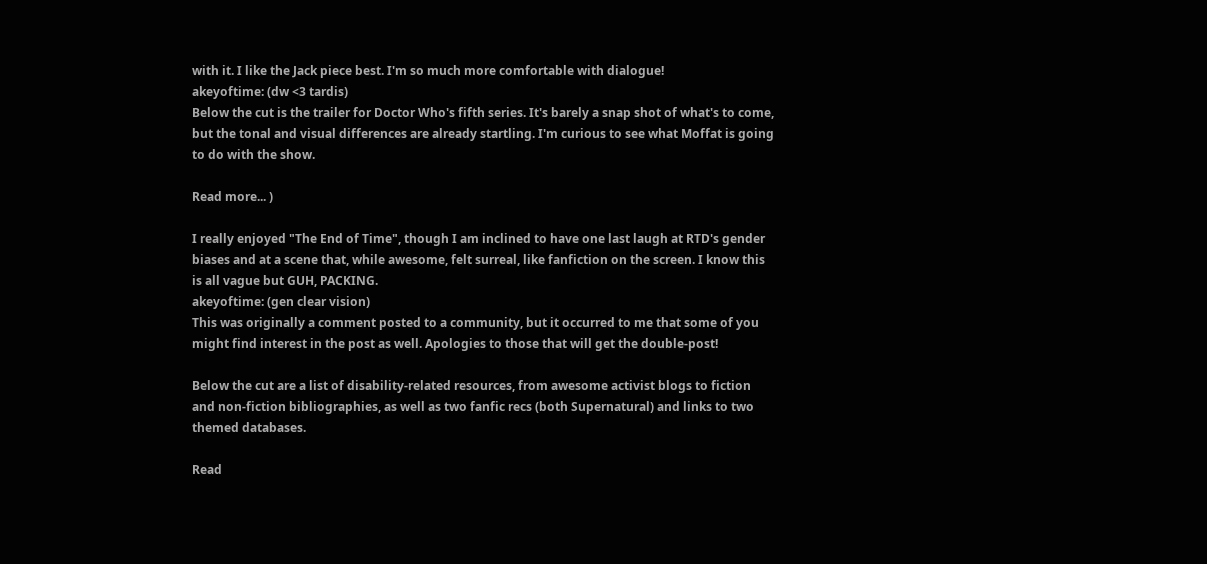with it. I like the Jack piece best. I'm so much more comfortable with dialogue!
akeyoftime: (dw <3 tardis)
Below the cut is the trailer for Doctor Who's fifth series. It's barely a snap shot of what's to come, but the tonal and visual differences are already startling. I'm curious to see what Moffat is going to do with the show.

Read more... )

I really enjoyed "The End of Time", though I am inclined to have one last laugh at RTD's gender biases and at a scene that, while awesome, felt surreal, like fanfiction on the screen. I know this is all vague but GUH, PACKING.
akeyoftime: (gen clear vision)
This was originally a comment posted to a community, but it occurred to me that some of you might find interest in the post as well. Apologies to those that will get the double-post!

Below the cut are a list of disability-related resources, from awesome activist blogs to fiction and non-fiction bibliographies, as well as two fanfic recs (both Supernatural) and links to two themed databases.

Read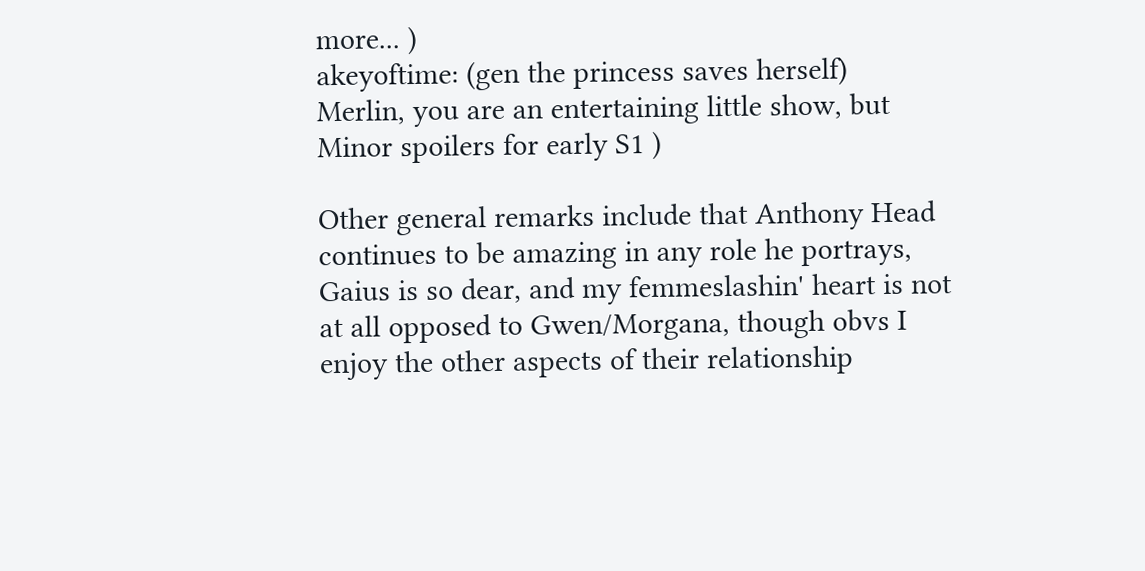more... )
akeyoftime: (gen the princess saves herself)
Merlin, you are an entertaining little show, but Minor spoilers for early S1 )

Other general remarks include that Anthony Head continues to be amazing in any role he portrays, Gaius is so dear, and my femmeslashin' heart is not at all opposed to Gwen/Morgana, though obvs I enjoy the other aspects of their relationship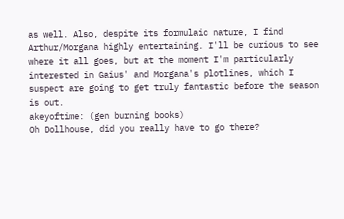as well. Also, despite its formulaic nature, I find Arthur/Morgana highly entertaining. I'll be curious to see where it all goes, but at the moment I'm particularly interested in Gaius' and Morgana's plotlines, which I suspect are going to get truly fantastic before the season is out.
akeyoftime: (gen burning books)
Oh Dollhouse, did you really have to go there?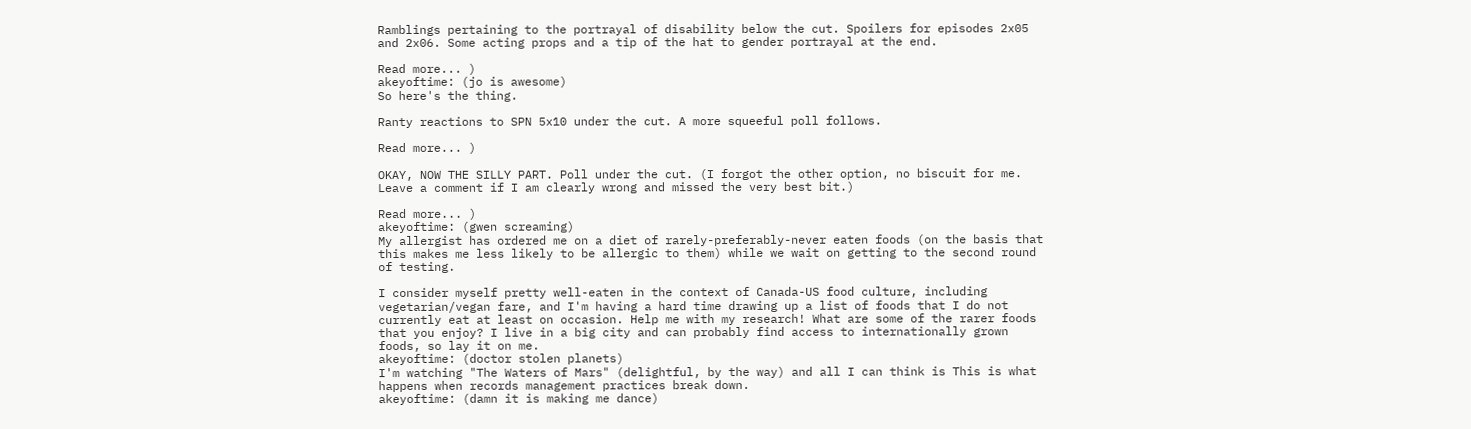Ramblings pertaining to the portrayal of disability below the cut. Spoilers for episodes 2x05 and 2x06. Some acting props and a tip of the hat to gender portrayal at the end.

Read more... )
akeyoftime: (jo is awesome)
So here's the thing.

Ranty reactions to SPN 5x10 under the cut. A more squeeful poll follows.

Read more... )

OKAY, NOW THE SILLY PART. Poll under the cut. (I forgot the other option, no biscuit for me. Leave a comment if I am clearly wrong and missed the very best bit.)

Read more... )
akeyoftime: (gwen screaming)
My allergist has ordered me on a diet of rarely-preferably-never eaten foods (on the basis that this makes me less likely to be allergic to them) while we wait on getting to the second round of testing.

I consider myself pretty well-eaten in the context of Canada-US food culture, including vegetarian/vegan fare, and I'm having a hard time drawing up a list of foods that I do not currently eat at least on occasion. Help me with my research! What are some of the rarer foods that you enjoy? I live in a big city and can probably find access to internationally grown foods, so lay it on me.
akeyoftime: (doctor stolen planets)
I'm watching "The Waters of Mars" (delightful, by the way) and all I can think is This is what happens when records management practices break down.
akeyoftime: (damn it is making me dance)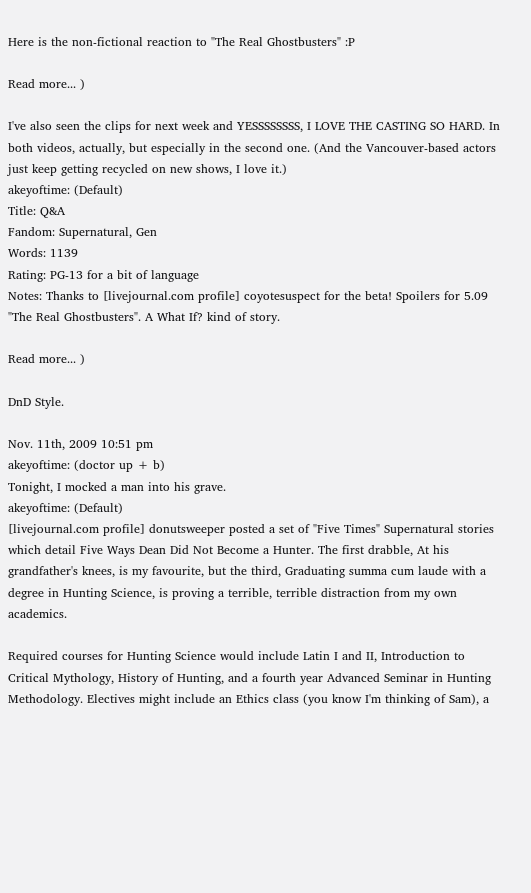Here is the non-fictional reaction to "The Real Ghostbusters" :P

Read more... )

I've also seen the clips for next week and YESSSSSSSS, I LOVE THE CASTING SO HARD. In both videos, actually, but especially in the second one. (And the Vancouver-based actors just keep getting recycled on new shows, I love it.)
akeyoftime: (Default)
Title: Q&A
Fandom: Supernatural, Gen
Words: 1139
Rating: PG-13 for a bit of language
Notes: Thanks to [livejournal.com profile] coyotesuspect for the beta! Spoilers for 5.09 "The Real Ghostbusters". A What If? kind of story.

Read more... )

DnD Style.

Nov. 11th, 2009 10:51 pm
akeyoftime: (doctor up + b)
Tonight, I mocked a man into his grave.
akeyoftime: (Default)
[livejournal.com profile] donutsweeper posted a set of "Five Times" Supernatural stories which detail Five Ways Dean Did Not Become a Hunter. The first drabble, At his grandfather's knees, is my favourite, but the third, Graduating summa cum laude with a degree in Hunting Science, is proving a terrible, terrible distraction from my own academics.

Required courses for Hunting Science would include Latin I and II, Introduction to Critical Mythology, History of Hunting, and a fourth year Advanced Seminar in Hunting Methodology. Electives might include an Ethics class (you know I'm thinking of Sam), a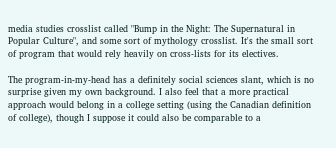media studies crosslist called "Bump in the Night: The Supernatural in Popular Culture", and some sort of mythology crosslist. It's the small sort of program that would rely heavily on cross-lists for its electives.

The program-in-my-head has a definitely social sciences slant, which is no surprise given my own background. I also feel that a more practical approach would belong in a college setting (using the Canadian definition of college), though I suppose it could also be comparable to a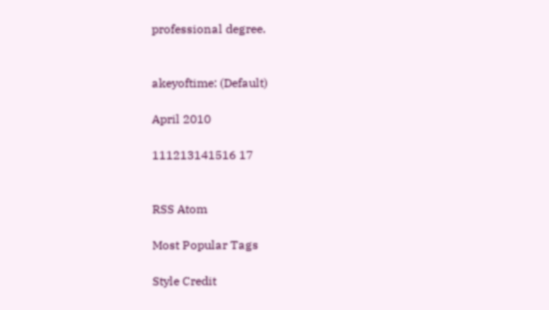professional degree.


akeyoftime: (Default)

April 2010

111213141516 17


RSS Atom

Most Popular Tags

Style Credit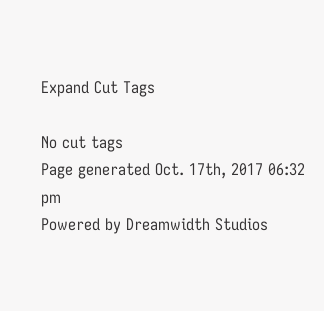Expand Cut Tags

No cut tags
Page generated Oct. 17th, 2017 06:32 pm
Powered by Dreamwidth Studios